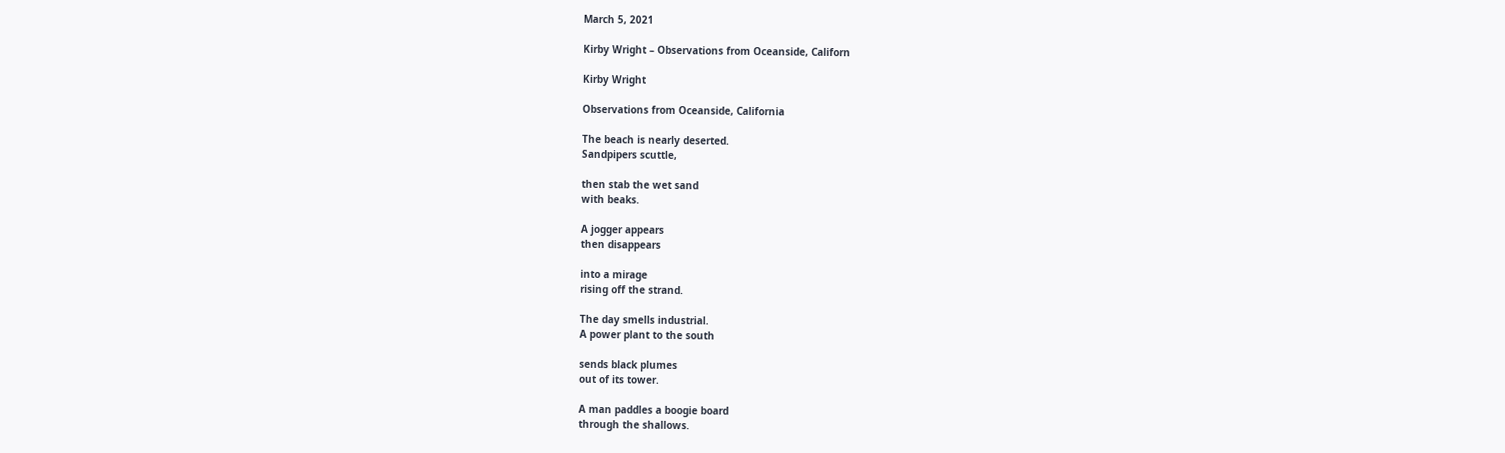March 5, 2021

Kirby Wright – Observations from Oceanside, Californ

Kirby Wright

Observations from Oceanside, California

The beach is nearly deserted.
Sandpipers scuttle,

then stab the wet sand
with beaks.

A jogger appears
then disappears

into a mirage
rising off the strand.

The day smells industrial.
A power plant to the south

sends black plumes
out of its tower.

A man paddles a boogie board
through the shallows.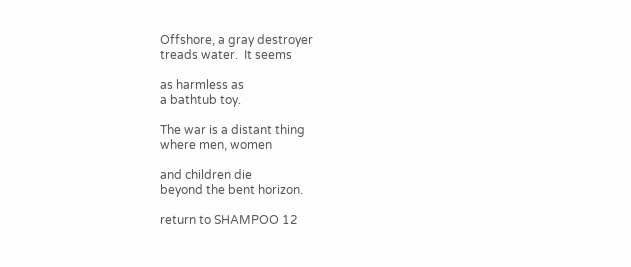Offshore, a gray destroyer
treads water.  It seems

as harmless as
a bathtub toy.

The war is a distant thing
where men, women

and children die
beyond the bent horizon.

return to SHAMPOO 12